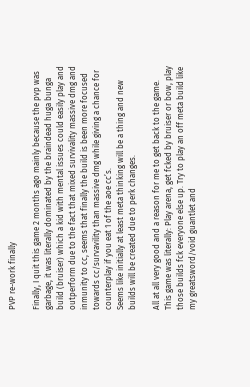PVP re-work finally

Finally, I quit this game 2 months ago mainly because the pvp was garbage, it was literally dominated by the braindead huga bunga build (bruiser) which a kid with mental issues could easily play and outperform due to the fact that mixed survivality massive dmg and inmunity to cc, seems that finally the build is been more focused towards cc/survavility than massive dmg while giving a chance for counterplay if you eat 1 of the aoe cc’s.
Seems like initially at least meta thinking will be a thing and new builds will be created due to perk changes.

All at all very good and a reason for me to get back to the game.
This game was literally: Play arena, get fcked by bruiser or bow, play those builds fck everyone else up. Try to play an off meta build like my greatsword/void guantlet and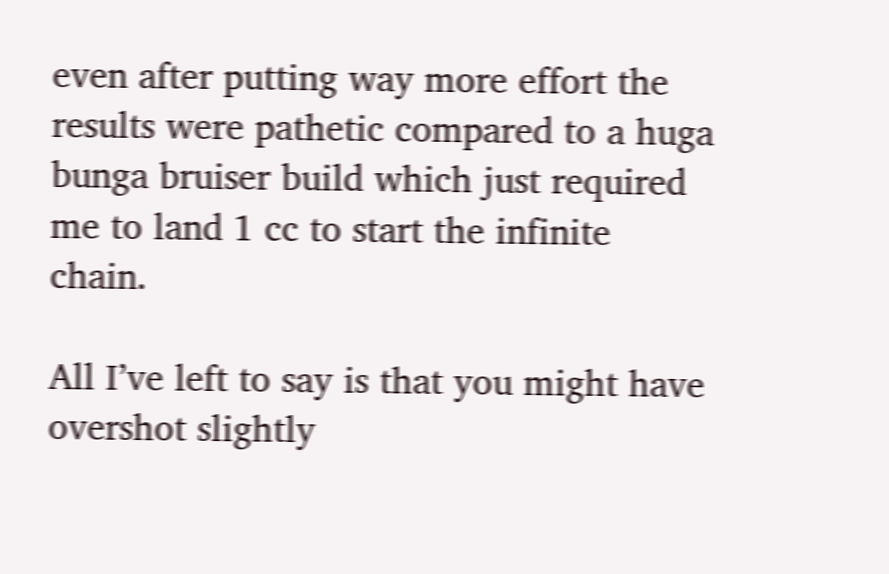even after putting way more effort the results were pathetic compared to a huga bunga bruiser build which just required me to land 1 cc to start the infinite chain.

All I’ve left to say is that you might have overshot slightly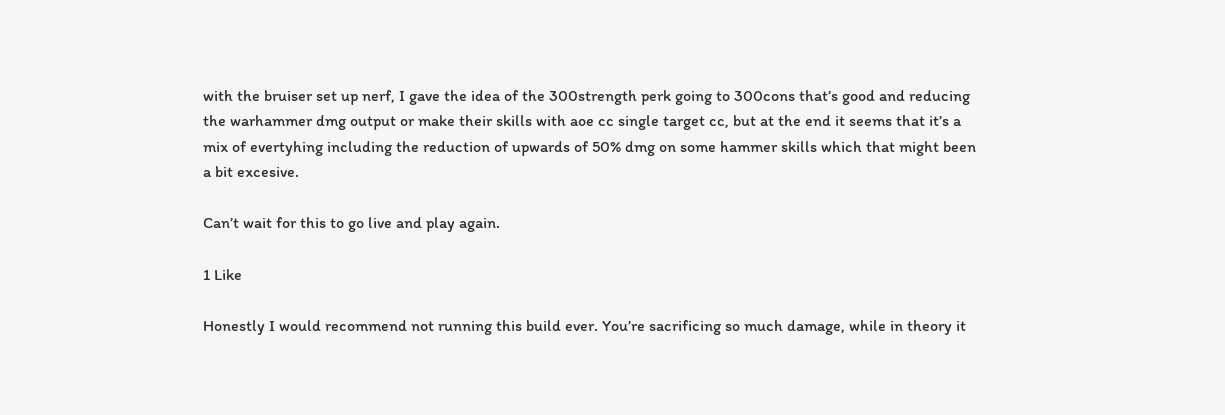with the bruiser set up nerf, I gave the idea of the 300strength perk going to 300cons that’s good and reducing the warhammer dmg output or make their skills with aoe cc single target cc, but at the end it seems that it’s a mix of evertyhing including the reduction of upwards of 50% dmg on some hammer skills which that might been a bit excesive.

Can’t wait for this to go live and play again.

1 Like

Honestly I would recommend not running this build ever. You’re sacrificing so much damage, while in theory it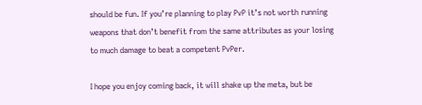should be fun. If you’re planning to play PvP it’s not worth running weapons that don’t benefit from the same attributes as your losing to much damage to beat a competent PvPer.

I hope you enjoy coming back, it will shake up the meta, but be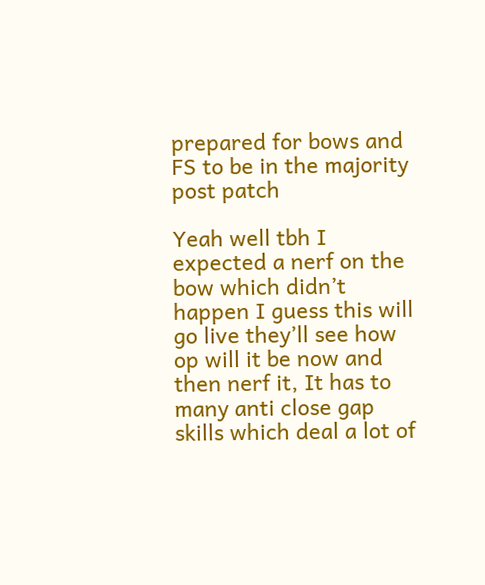prepared for bows and FS to be in the majority post patch

Yeah well tbh I expected a nerf on the bow which didn’t happen I guess this will go live they’ll see how op will it be now and then nerf it, It has to many anti close gap skills which deal a lot of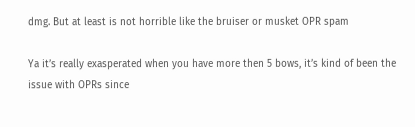dmg. But at least is not horrible like the bruiser or musket OPR spam

Ya it’s really exasperated when you have more then 5 bows, it’s kind of been the issue with OPRs since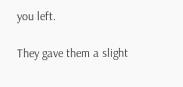you left.

They gave them a slight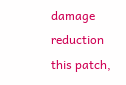damage reduction this patch,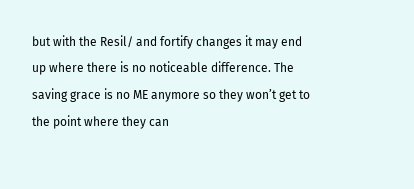but with the Resil/ and fortify changes it may end up where there is no noticeable difference. The saving grace is no ME anymore so they won’t get to the point where they can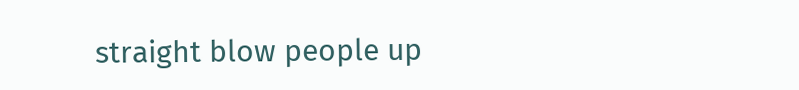straight blow people up